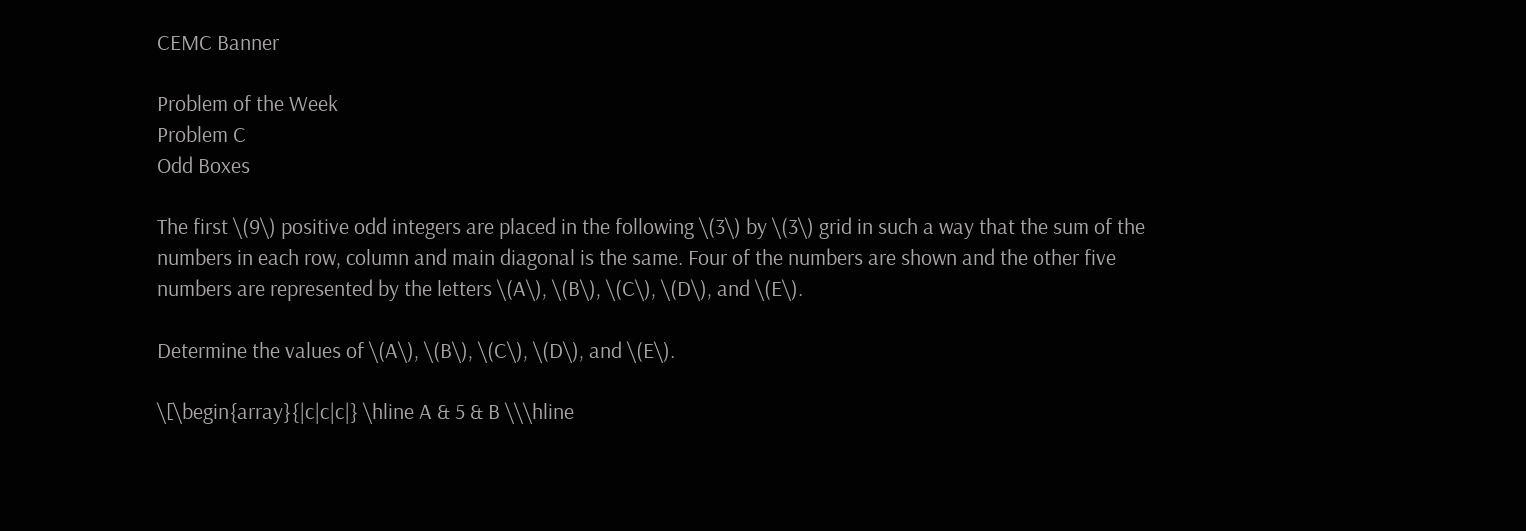CEMC Banner

Problem of the Week
Problem C
Odd Boxes

The first \(9\) positive odd integers are placed in the following \(3\) by \(3\) grid in such a way that the sum of the numbers in each row, column and main diagonal is the same. Four of the numbers are shown and the other five numbers are represented by the letters \(A\), \(B\), \(C\), \(D\), and \(E\).

Determine the values of \(A\), \(B\), \(C\), \(D\), and \(E\).

\[\begin{array}{|c|c|c|} \hline A & 5 & B \\\hline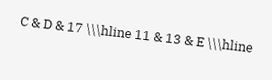C & D & 17 \\\hline 11 & 13 & E \\\hline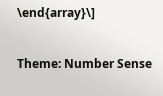\end{array}\]

Theme: Number Sense